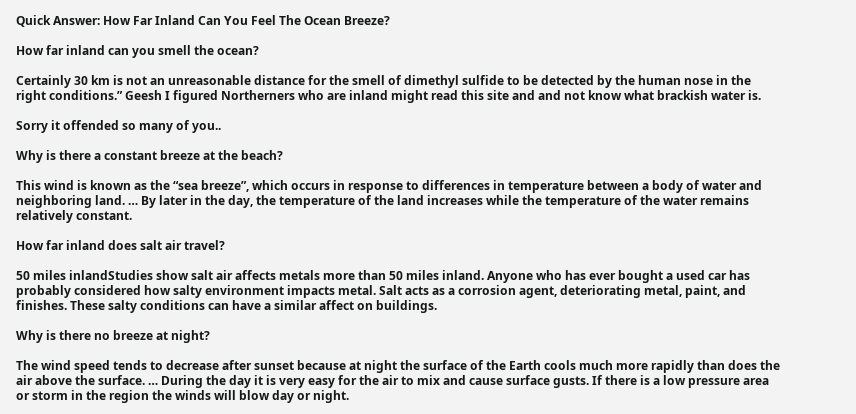Quick Answer: How Far Inland Can You Feel The Ocean Breeze?

How far inland can you smell the ocean?

Certainly 30 km is not an unreasonable distance for the smell of dimethyl sulfide to be detected by the human nose in the right conditions.” Geesh I figured Northerners who are inland might read this site and and not know what brackish water is.

Sorry it offended so many of you..

Why is there a constant breeze at the beach?

This wind is known as the “sea breeze”, which occurs in response to differences in temperature between a body of water and neighboring land. … By later in the day, the temperature of the land increases while the temperature of the water remains relatively constant.

How far inland does salt air travel?

50 miles inlandStudies show salt air affects metals more than 50 miles inland. Anyone who has ever bought a used car has probably considered how salty environment impacts metal. Salt acts as a corrosion agent, deteriorating metal, paint, and finishes. These salty conditions can have a similar affect on buildings.

Why is there no breeze at night?

The wind speed tends to decrease after sunset because at night the surface of the Earth cools much more rapidly than does the air above the surface. … During the day it is very easy for the air to mix and cause surface gusts. If there is a low pressure area or storm in the region the winds will blow day or night.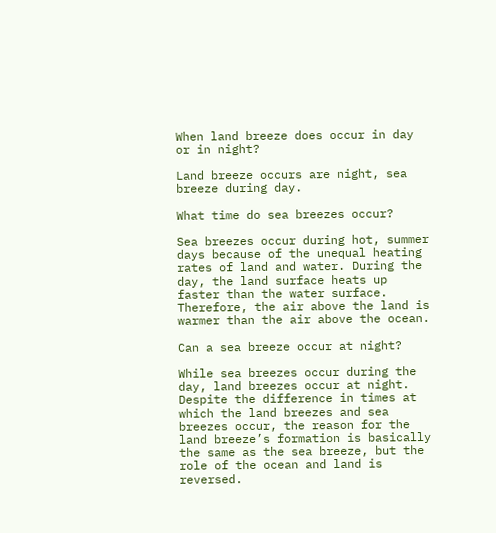When land breeze does occur in day or in night?

Land breeze occurs are night, sea breeze during day.

What time do sea breezes occur?

Sea breezes occur during hot, summer days because of the unequal heating rates of land and water. During the day, the land surface heats up faster than the water surface. Therefore, the air above the land is warmer than the air above the ocean.

Can a sea breeze occur at night?

While sea breezes occur during the day, land breezes occur at night. Despite the difference in times at which the land breezes and sea breezes occur, the reason for the land breeze’s formation is basically the same as the sea breeze, but the role of the ocean and land is reversed.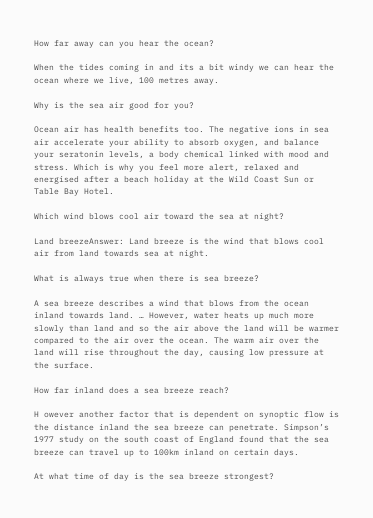How far away can you hear the ocean?

When the tides coming in and its a bit windy we can hear the ocean where we live, 100 metres away.

Why is the sea air good for you?

Ocean air has health benefits too. The negative ions in sea air accelerate your ability to absorb oxygen, and balance your seratonin levels, a body chemical linked with mood and stress. Which is why you feel more alert, relaxed and energised after a beach holiday at the Wild Coast Sun or Table Bay Hotel.

Which wind blows cool air toward the sea at night?

Land breezeAnswer: Land breeze is the wind that blows cool air from land towards sea at night.

What is always true when there is sea breeze?

A sea breeze describes a wind that blows from the ocean inland towards land. … However, water heats up much more slowly than land and so the air above the land will be warmer compared to the air over the ocean. The warm air over the land will rise throughout the day, causing low pressure at the surface.

How far inland does a sea breeze reach?

H owever another factor that is dependent on synoptic flow is the distance inland the sea breeze can penetrate. Simpson’s 1977 study on the south coast of England found that the sea breeze can travel up to 100km inland on certain days.

At what time of day is the sea breeze strongest?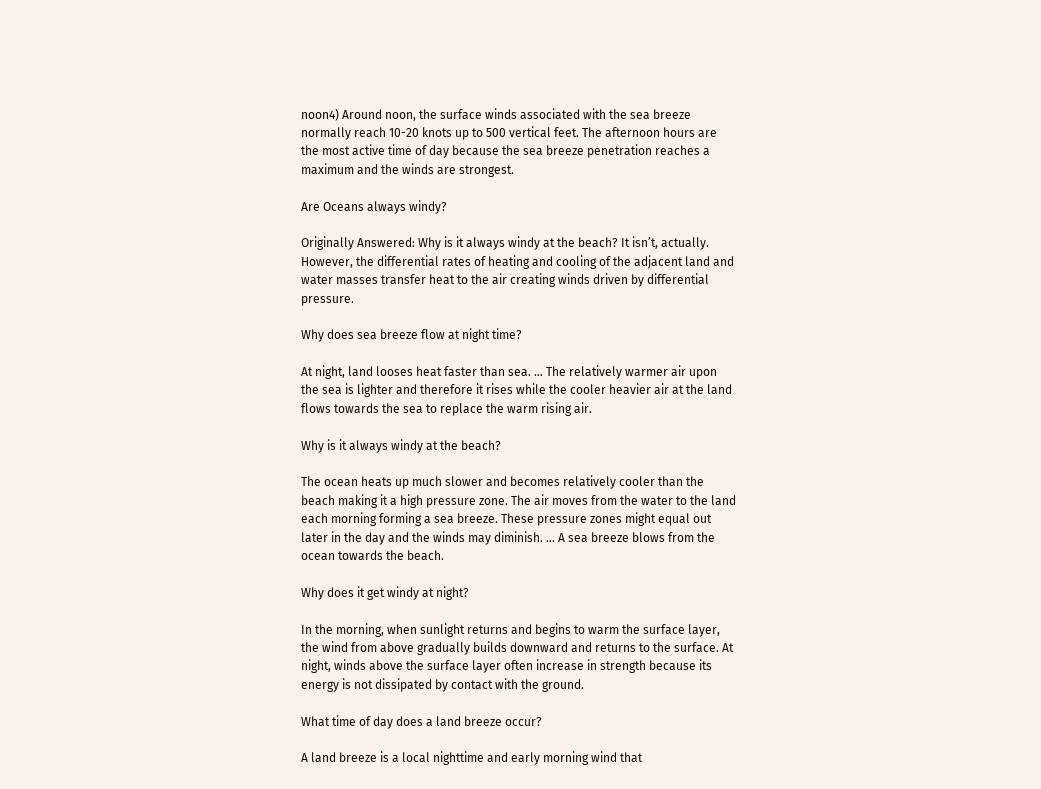noon4) Around noon, the surface winds associated with the sea breeze normally reach 10-20 knots up to 500 vertical feet. The afternoon hours are the most active time of day because the sea breeze penetration reaches a maximum and the winds are strongest.

Are Oceans always windy?

Originally Answered: Why is it always windy at the beach? It isn’t, actually. However, the differential rates of heating and cooling of the adjacent land and water masses transfer heat to the air creating winds driven by differential pressure.

Why does sea breeze flow at night time?

At night, land looses heat faster than sea. … The relatively warmer air upon the sea is lighter and therefore it rises while the cooler heavier air at the land flows towards the sea to replace the warm rising air.

Why is it always windy at the beach?

The ocean heats up much slower and becomes relatively cooler than the beach making it a high pressure zone. The air moves from the water to the land each morning forming a sea breeze. These pressure zones might equal out later in the day and the winds may diminish. … A sea breeze blows from the ocean towards the beach.

Why does it get windy at night?

In the morning, when sunlight returns and begins to warm the surface layer, the wind from above gradually builds downward and returns to the surface. At night, winds above the surface layer often increase in strength because its energy is not dissipated by contact with the ground.

What time of day does a land breeze occur?

A land breeze is a local nighttime and early morning wind that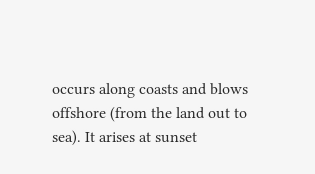occurs along coasts and blows offshore (from the land out to sea). It arises at sunset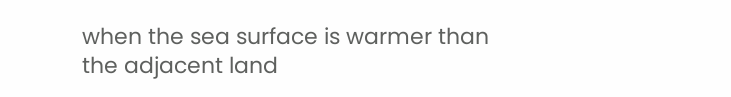when the sea surface is warmer than the adjacent land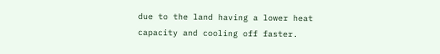due to the land having a lower heat capacity and cooling off faster.